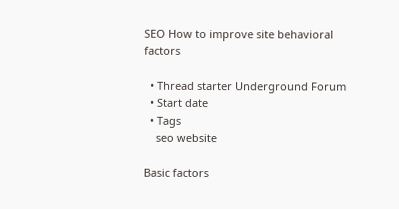SEO How to improve site behavioral factors

  • Thread starter Underground Forum
  • Start date
  • Tags
    seo website

Basic factors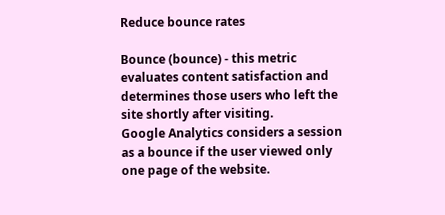Reduce bounce rates

Bounce (bounce) - this metric evaluates content satisfaction and determines those users who left the site shortly after visiting.
Google Analytics considers a session as a bounce if the user viewed only one page of the website.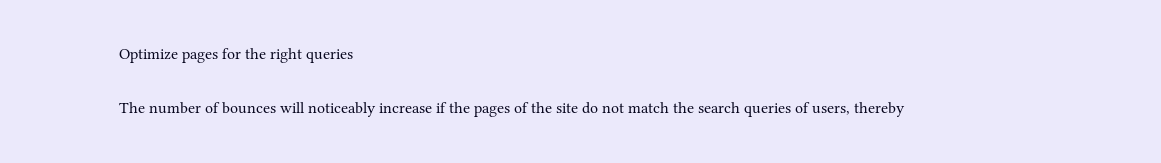Optimize pages for the right queries

The number of bounces will noticeably increase if the pages of the site do not match the search queries of users, thereby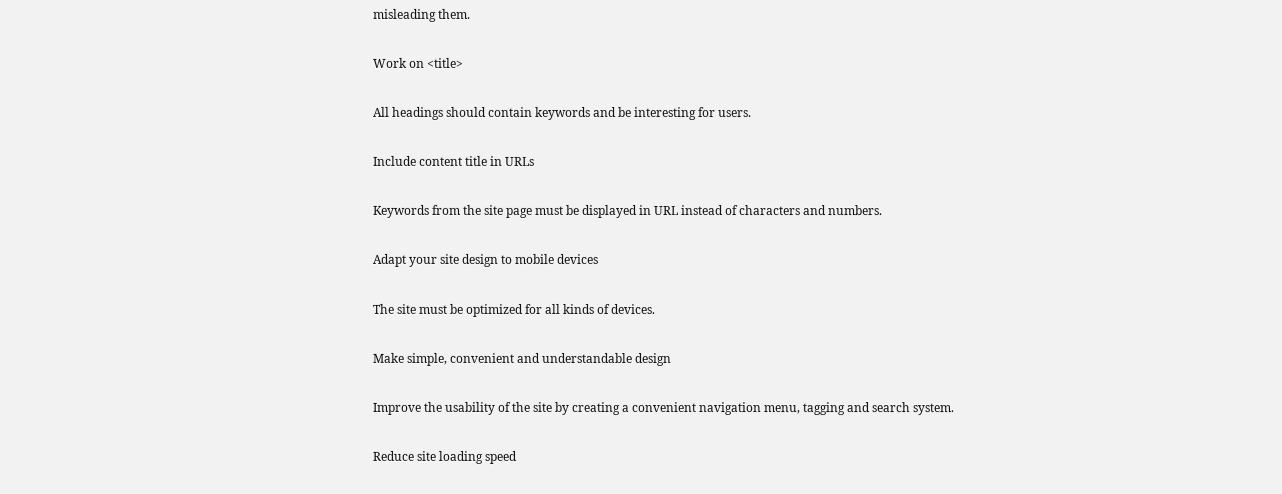misleading them.

Work on <title>

All headings should contain keywords and be interesting for users.

Include content title in URLs

Keywords from the site page must be displayed in URL instead of characters and numbers.

Adapt your site design to mobile devices

The site must be optimized for all kinds of devices.

Make simple, convenient and understandable design

Improve the usability of the site by creating a convenient navigation menu, tagging and search system.

Reduce site loading speed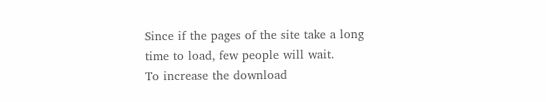Since if the pages of the site take a long time to load, few people will wait.
To increase the download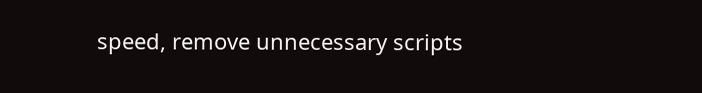speed, remove unnecessary scripts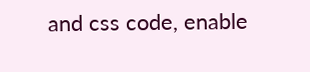and css code, enable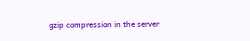gzip compression in the server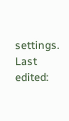settings.
Last edited: